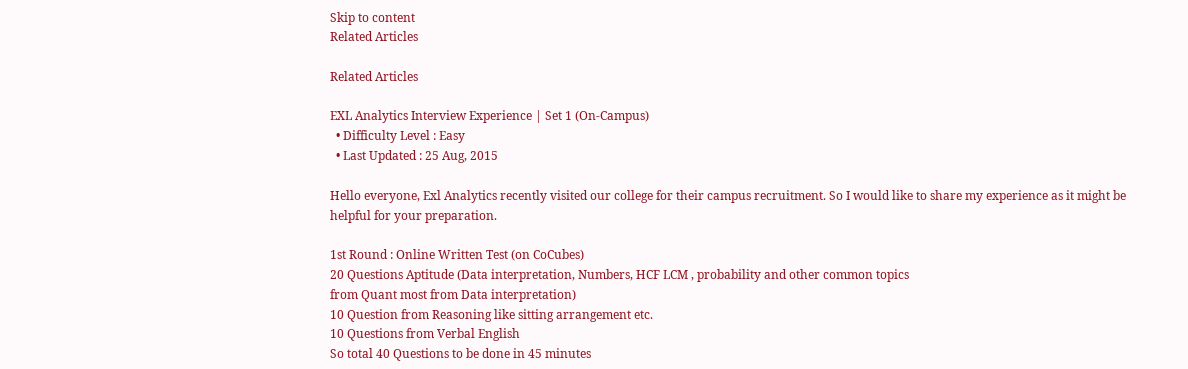Skip to content
Related Articles

Related Articles

EXL Analytics Interview Experience | Set 1 (On-Campus)
  • Difficulty Level : Easy
  • Last Updated : 25 Aug, 2015

Hello everyone, Exl Analytics recently visited our college for their campus recruitment. So I would like to share my experience as it might be helpful for your preparation.

1st Round : Online Written Test (on CoCubes)
20 Questions Aptitude (Data interpretation, Numbers, HCF LCM , probability and other common topics
from Quant most from Data interpretation)
10 Question from Reasoning like sitting arrangement etc.
10 Questions from Verbal English
So total 40 Questions to be done in 45 minutes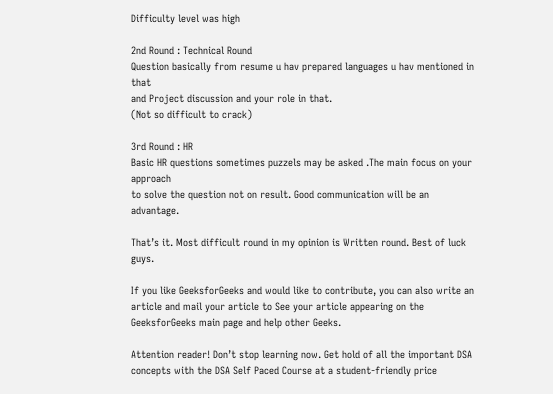Difficulty level was high

2nd Round : Technical Round
Question basically from resume u hav prepared languages u hav mentioned in that
and Project discussion and your role in that.
(Not so difficult to crack)

3rd Round : HR
Basic HR questions sometimes puzzels may be asked .The main focus on your approach
to solve the question not on result. Good communication will be an advantage.

That’s it. Most difficult round in my opinion is Written round. Best of luck guys.

If you like GeeksforGeeks and would like to contribute, you can also write an article and mail your article to See your article appearing on the GeeksforGeeks main page and help other Geeks.

Attention reader! Don’t stop learning now. Get hold of all the important DSA concepts with the DSA Self Paced Course at a student-friendly price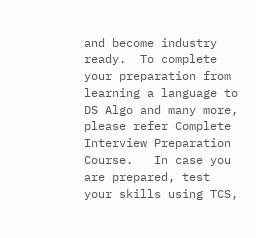and become industry ready.  To complete your preparation from learning a language to DS Algo and many more,  please refer Complete Interview Preparation Course.   In case you are prepared, test your skills using TCS,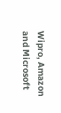Wipro, Amazon and Microsoft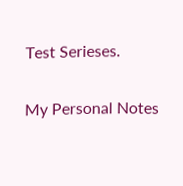Test Serieses.

My Personal Notes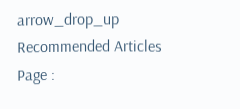arrow_drop_up
Recommended Articles
Page :